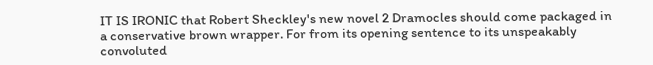IT IS IRONIC that Robert Sheckley's new novel 2 Dramocles should come packaged in a conservative brown wrapper. For from its opening sentence to its unspeakably convoluted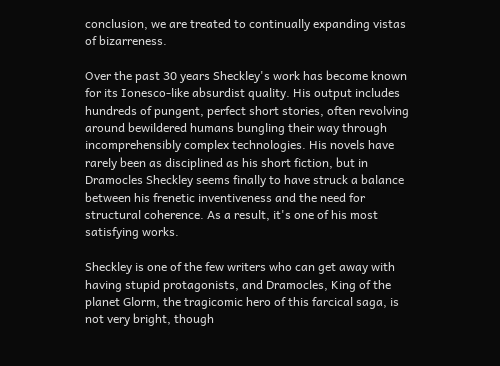conclusion, we are treated to continually expanding vistas of bizarreness.

Over the past 30 years Sheckley's work has become known for its Ionesco-like absurdist quality. His output includes hundreds of pungent, perfect short stories, often revolving around bewildered humans bungling their way through incomprehensibly complex technologies. His novels have rarely been as disciplined as his short fiction, but in Dramocles Sheckley seems finally to have struck a balance between his frenetic inventiveness and the need for structural coherence. As a result, it's one of his most satisfying works.

Sheckley is one of the few writers who can get away with having stupid protagonists, and Dramocles, King of the planet Glorm, the tragicomic hero of this farcical saga, is not very bright, though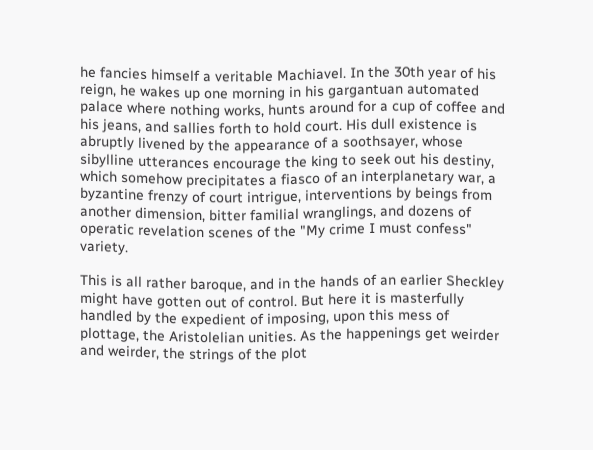he fancies himself a veritable Machiavel. In the 30th year of his reign, he wakes up one morning in his gargantuan automated palace where nothing works, hunts around for a cup of coffee and his jeans, and sallies forth to hold court. His dull existence is abruptly livened by the appearance of a soothsayer, whose sibylline utterances encourage the king to seek out his destiny, which somehow precipitates a fiasco of an interplanetary war, a byzantine frenzy of court intrigue, interventions by beings from another dimension, bitter familial wranglings, and dozens of operatic revelation scenes of the "My crime I must confess" variety.

This is all rather baroque, and in the hands of an earlier Sheckley might have gotten out of control. But here it is masterfully handled by the expedient of imposing, upon this mess of plottage, the Aristolelian unities. As the happenings get weirder and weirder, the strings of the plot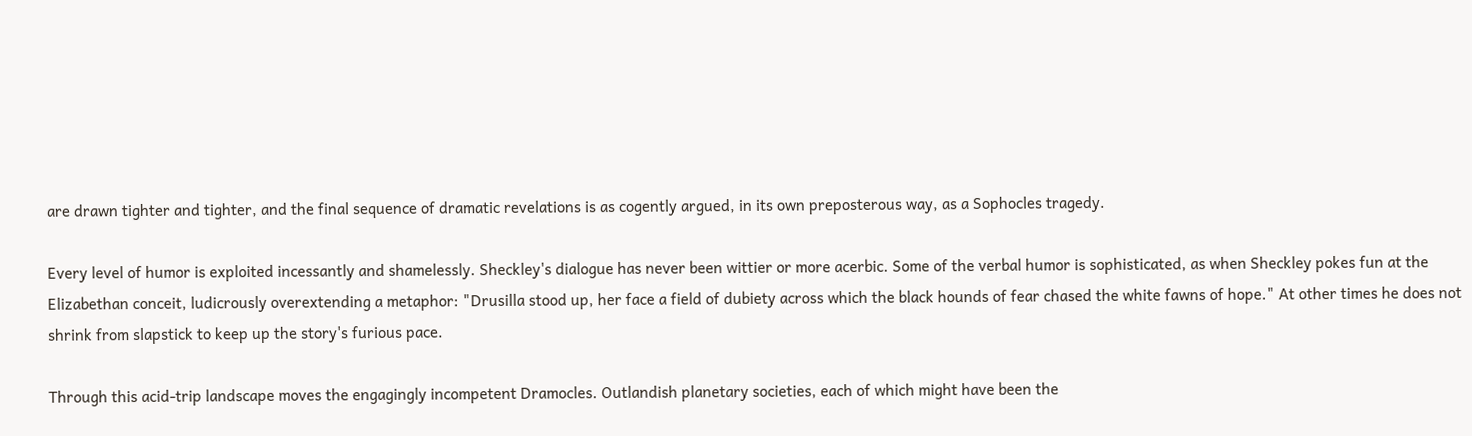are drawn tighter and tighter, and the final sequence of dramatic revelations is as cogently argued, in its own preposterous way, as a Sophocles tragedy.

Every level of humor is exploited incessantly and shamelessly. Sheckley's dialogue has never been wittier or more acerbic. Some of the verbal humor is sophisticated, as when Sheckley pokes fun at the Elizabethan conceit, ludicrously overextending a metaphor: "Drusilla stood up, her face a field of dubiety across which the black hounds of fear chased the white fawns of hope." At other times he does not shrink from slapstick to keep up the story's furious pace.

Through this acid-trip landscape moves the engagingly incompetent Dramocles. Outlandish planetary societies, each of which might have been the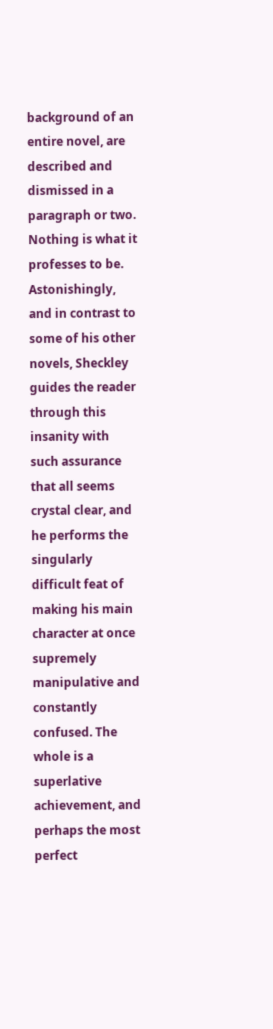background of an entire novel, are described and dismissed in a paragraph or two. Nothing is what it professes to be. Astonishingly, and in contrast to some of his other novels, Sheckley guides the reader through this insanity with such assurance that all seems crystal clear, and he performs the singularly difficult feat of making his main character at once supremely manipulative and constantly confused. The whole is a superlative achievement, and perhaps the most perfect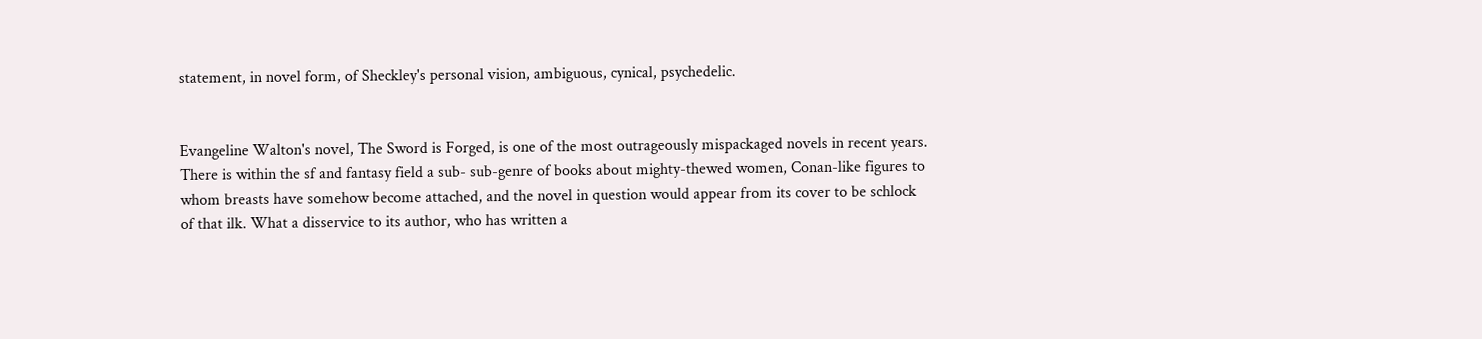statement, in novel form, of Sheckley's personal vision, ambiguous, cynical, psychedelic.


Evangeline Walton's novel, The Sword is Forged, is one of the most outrageously mispackaged novels in recent years. There is within the sf and fantasy field a sub- sub-genre of books about mighty-thewed women, Conan-like figures to whom breasts have somehow become attached, and the novel in question would appear from its cover to be schlock of that ilk. What a disservice to its author, who has written a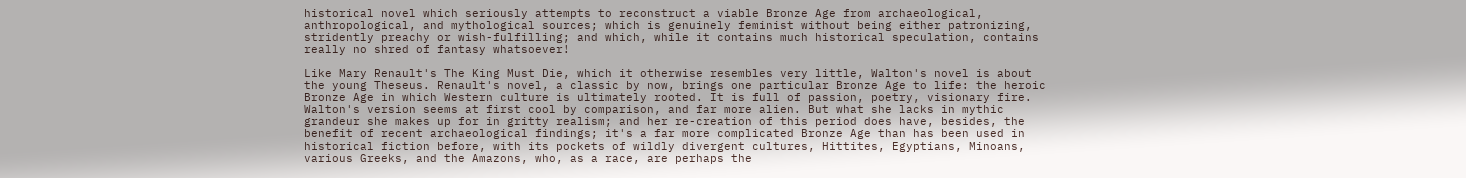historical novel which seriously attempts to reconstruct a viable Bronze Age from archaeological, anthropological, and mythological sources; which is genuinely feminist without being either patronizing, stridently preachy or wish-fulfilling; and which, while it contains much historical speculation, contains really no shred of fantasy whatsoever!

Like Mary Renault's The King Must Die, which it otherwise resembles very little, Walton's novel is about the young Theseus. Renault's novel, a classic by now, brings one particular Bronze Age to life: the heroic Bronze Age in which Western culture is ultimately rooted. It is full of passion, poetry, visionary fire. Walton's version seems at first cool by comparison, and far more alien. But what she lacks in mythic grandeur she makes up for in gritty realism; and her re-creation of this period does have, besides, the benefit of recent archaeological findings; it's a far more complicated Bronze Age than has been used in historical fiction before, with its pockets of wildly divergent cultures, Hittites, Egyptians, Minoans, various Greeks, and the Amazons, who, as a race, are perhaps the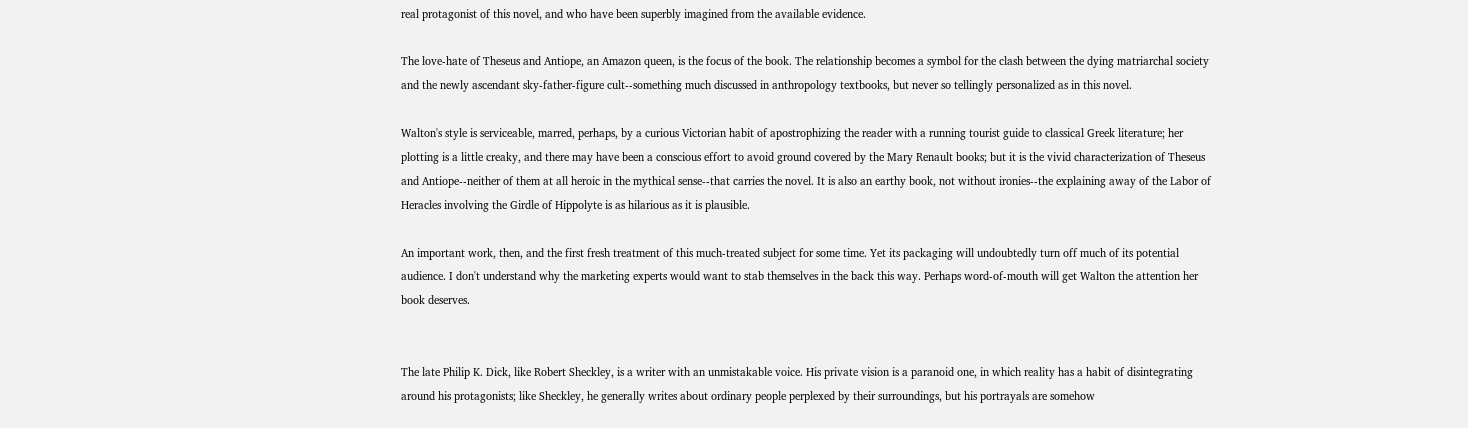real protagonist of this novel, and who have been superbly imagined from the available evidence.

The love-hate of Theseus and Antiope, an Amazon queen, is the focus of the book. The relationship becomes a symbol for the clash between the dying matriarchal society and the newly ascendant sky-father-figure cult--something much discussed in anthropology textbooks, but never so tellingly personalized as in this novel.

Walton's style is serviceable, marred, perhaps, by a curious Victorian habit of apostrophizing the reader with a running tourist guide to classical Greek literature; her plotting is a little creaky, and there may have been a conscious effort to avoid ground covered by the Mary Renault books; but it is the vivid characterization of Theseus and Antiope--neither of them at all heroic in the mythical sense--that carries the novel. It is also an earthy book, not without ironies--the explaining away of the Labor of Heracles involving the Girdle of Hippolyte is as hilarious as it is plausible.

An important work, then, and the first fresh treatment of this much-treated subject for some time. Yet its packaging will undoubtedly turn off much of its potential audience. I don't understand why the marketing experts would want to stab themselves in the back this way. Perhaps word-of-mouth will get Walton the attention her book deserves.


The late Philip K. Dick, like Robert Sheckley, is a writer with an unmistakable voice. His private vision is a paranoid one, in which reality has a habit of disintegrating around his protagonists; like Sheckley, he generally writes about ordinary people perplexed by their surroundings, but his portrayals are somehow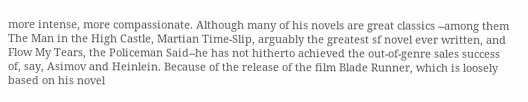more intense, more compassionate. Although many of his novels are great classics --among them The Man in the High Castle, Martian Time-Slip, arguably the greatest sf novel ever written, and Flow My Tears, the Policeman Said--he has not hitherto achieved the out-of-genre sales success of, say, Asimov and Heinlein. Because of the release of the film Blade Runner, which is loosely based on his novel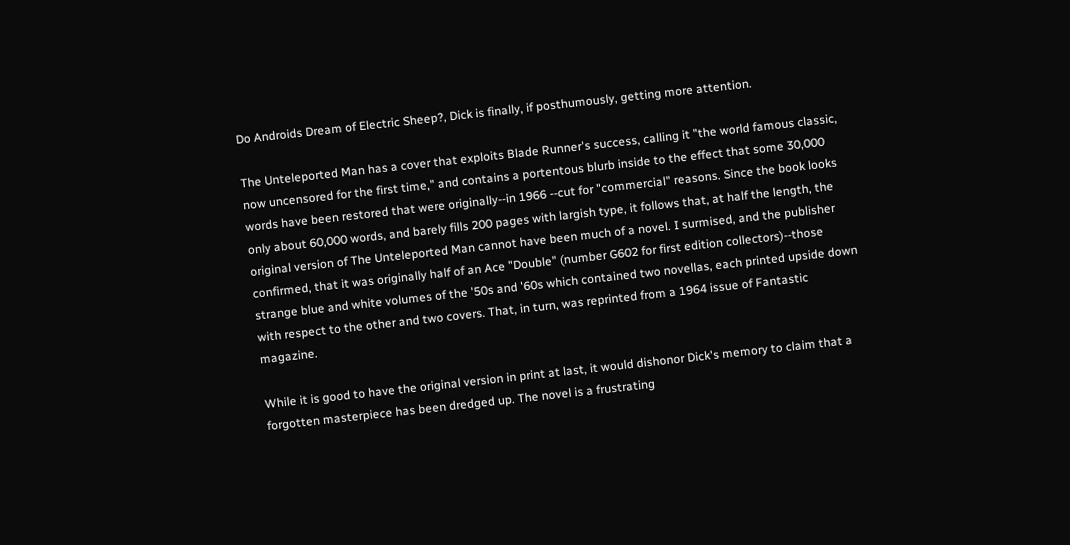Do Androids Dream of Electric Sheep?, Dick is finally, if posthumously, getting more attention.

The Unteleported Man has a cover that exploits Blade Runner's success, calling it "the world famous classic, now uncensored for the first time," and contains a portentous blurb inside to the effect that some 30,000 words have been restored that were originally--in 1966 --cut for "commercial" reasons. Since the book looks only about 60,000 words, and barely fills 200 pages with largish type, it follows that, at half the length, the original version of The Unteleported Man cannot have been much of a novel. I surmised, and the publisher confirmed, that it was originally half of an Ace "Double" (number G602 for first edition collectors)--those strange blue and white volumes of the '50s and '60s which contained two novellas, each printed upside down with respect to the other and two covers. That, in turn, was reprinted from a 1964 issue of Fantastic magazine.

While it is good to have the original version in print at last, it would dishonor Dick's memory to claim that a forgotten masterpiece has been dredged up. The novel is a frustrating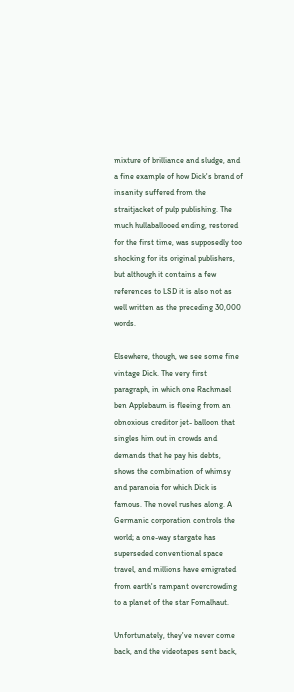mixture of brilliance and sludge, and a fine example of how Dick's brand of insanity suffered from the straitjacket of pulp publishing. The much hullaballooed ending, restored for the first time, was supposedly too shocking for its original publishers, but although it contains a few references to LSD it is also not as well written as the preceding 30,000 words.

Elsewhere, though, we see some fine vintage Dick. The very first paragraph, in which one Rachmael ben Applebaum is fleeing from an obnoxious creditor jet- balloon that singles him out in crowds and demands that he pay his debts, shows the combination of whimsy and paranoia for which Dick is famous. The novel rushes along. A Germanic corporation controls the world; a one-way stargate has superseded conventional space travel, and millions have emigrated from earth's rampant overcrowding to a planet of the star Fomalhaut.

Unfortunately, they've never come back, and the videotapes sent back,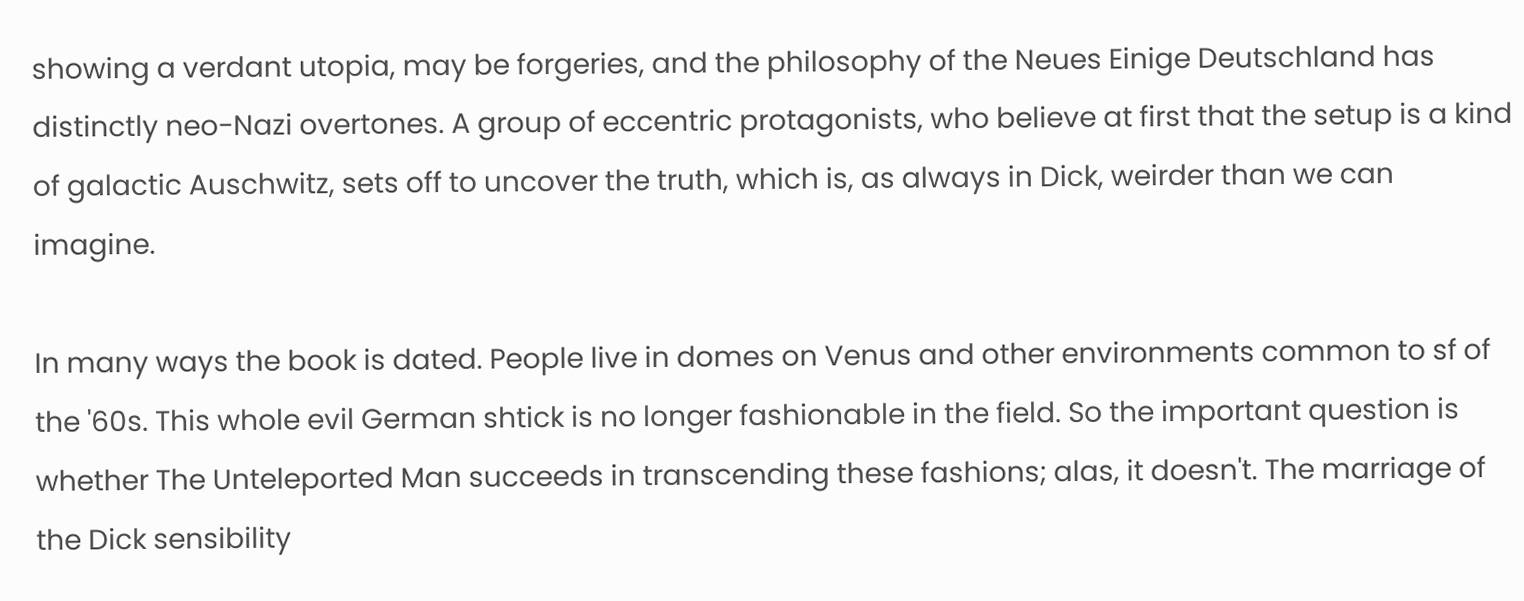showing a verdant utopia, may be forgeries, and the philosophy of the Neues Einige Deutschland has distinctly neo-Nazi overtones. A group of eccentric protagonists, who believe at first that the setup is a kind of galactic Auschwitz, sets off to uncover the truth, which is, as always in Dick, weirder than we can imagine.

In many ways the book is dated. People live in domes on Venus and other environments common to sf of the '60s. This whole evil German shtick is no longer fashionable in the field. So the important question is whether The Unteleported Man succeeds in transcending these fashions; alas, it doesn't. The marriage of the Dick sensibility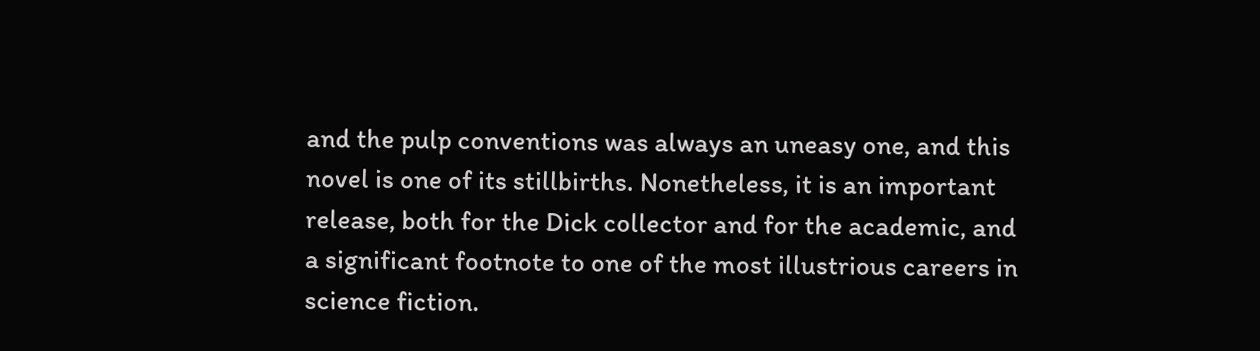and the pulp conventions was always an uneasy one, and this novel is one of its stillbirths. Nonetheless, it is an important release, both for the Dick collector and for the academic, and a significant footnote to one of the most illustrious careers in science fiction.